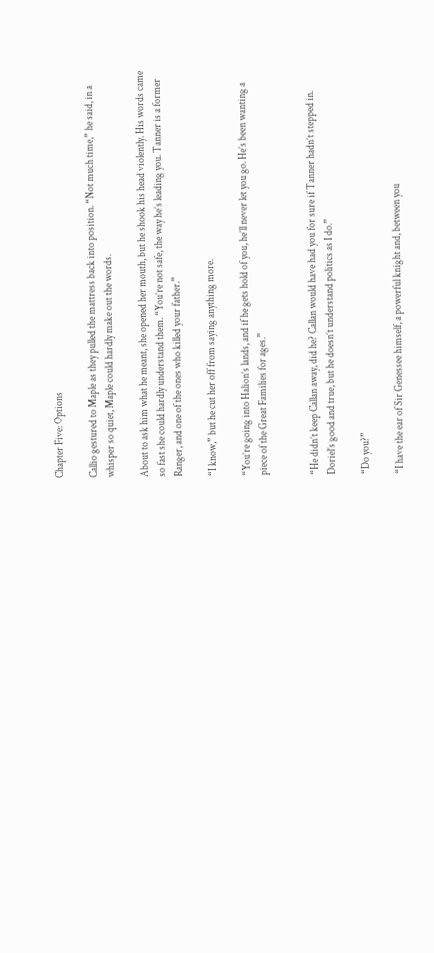Chapter Five: Options

Callio gestured to Maple as they pulled the mattress back into position. “Not much time,” he said, in a whisper so quiet, Maple could hardly make out the words.

About to ask him what he meant, she opened her mouth, but he shook his head violently. His words came so fast she could hardly understand them. “You’re not safe, the way he’s leading you. Tanner is a former Ranger, and one of the ones who killed your father.”

“I know,” but he cut her off from saying anything more.

“You’re going into Halion’s lands, and if he gets hold of you, he’ll never let you go. He’s been wanting a piece of the Great Families for ages.”


“He didn’t keep Callan away, did he? Callan would have had you for sure if Tanner hadn’t stepped in. Doriel’s good and true, but he doesn’t understand politics as I do.”

“Do you?”

“I have the ear of Sir Genessee himself, a powerful knight and, between you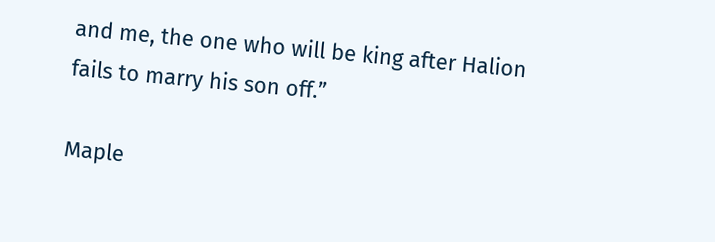and me, the one who will be king after Halion fails to marry his son off.”

Maple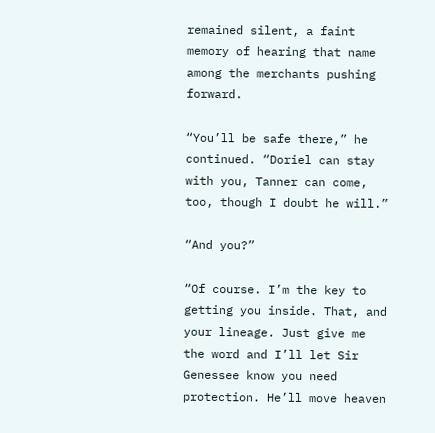remained silent, a faint memory of hearing that name among the merchants pushing forward.

“You’ll be safe there,” he continued. “Doriel can stay with you, Tanner can come, too, though I doubt he will.”

“And you?”

“Of course. I’m the key to getting you inside. That, and your lineage. Just give me the word and I’ll let Sir Genessee know you need protection. He’ll move heaven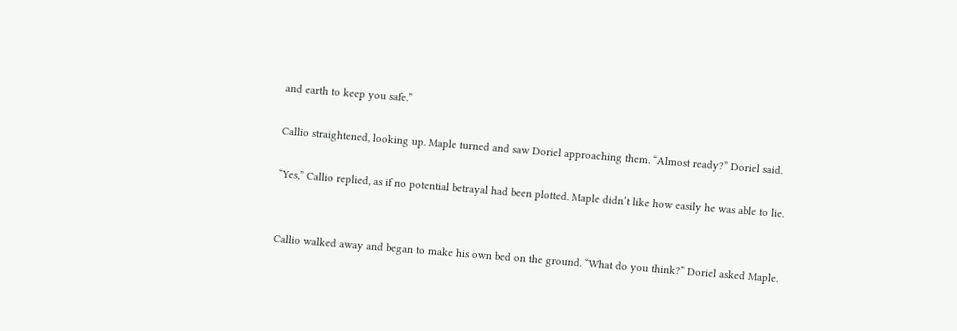and earth to keep you safe.”

Callio straightened, looking up. Maple turned and saw Doriel approaching them. “Almost ready?” Doriel said.

“Yes,” Callio replied, as if no potential betrayal had been plotted. Maple didn’t like how easily he was able to lie.


Callio walked away and began to make his own bed on the ground. “What do you think?” Doriel asked Maple.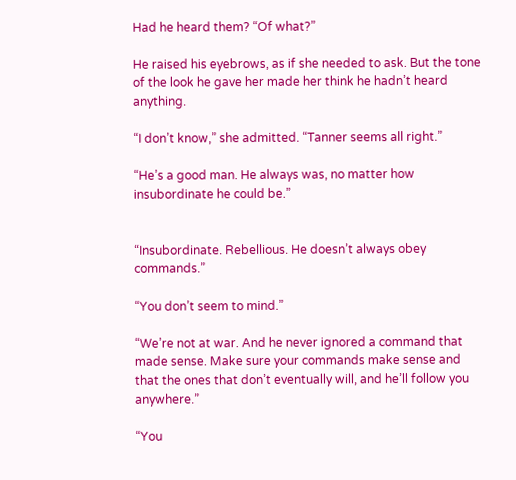Had he heard them? “Of what?”

He raised his eyebrows, as if she needed to ask. But the tone of the look he gave her made her think he hadn’t heard anything.

“I don’t know,” she admitted. “Tanner seems all right.”

“He’s a good man. He always was, no matter how insubordinate he could be.”


“Insubordinate. Rebellious. He doesn’t always obey commands.”

“You don’t seem to mind.”

“We’re not at war. And he never ignored a command that made sense. Make sure your commands make sense and that the ones that don’t eventually will, and he’ll follow you anywhere.”

“You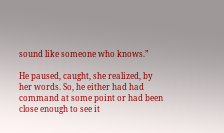sound like someone who knows.”

He paused, caught, she realized, by her words. So, he either had had command at some point or had been close enough to see it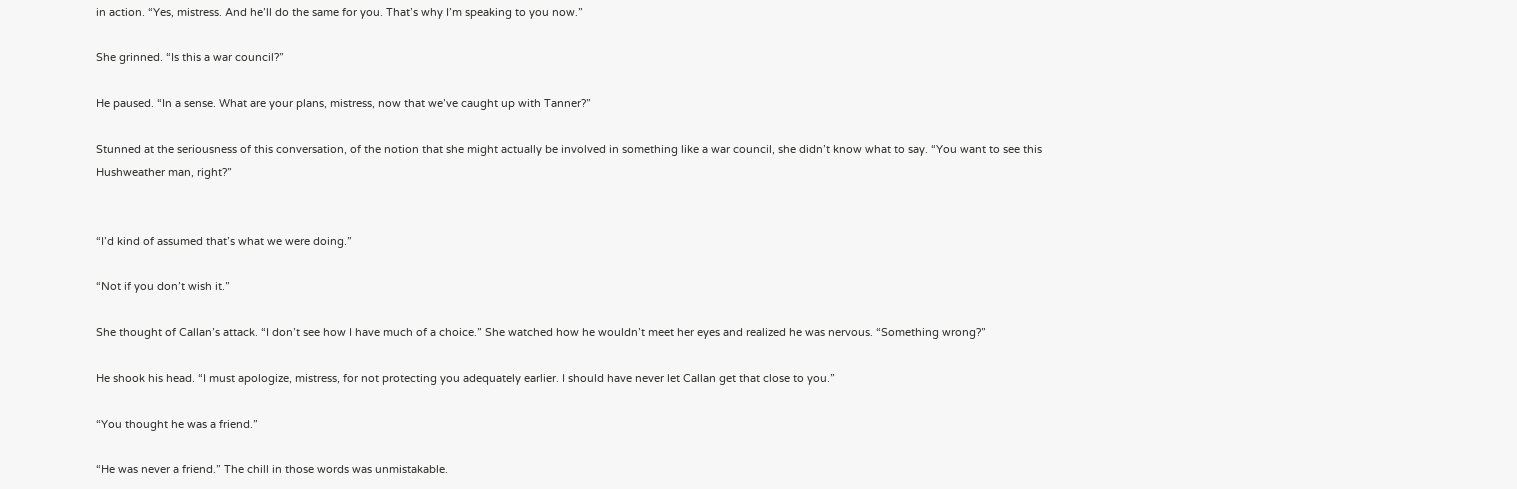in action. “Yes, mistress. And he’ll do the same for you. That’s why I’m speaking to you now.”

She grinned. “Is this a war council?”

He paused. “In a sense. What are your plans, mistress, now that we’ve caught up with Tanner?”

Stunned at the seriousness of this conversation, of the notion that she might actually be involved in something like a war council, she didn’t know what to say. “You want to see this Hushweather man, right?”


“I’d kind of assumed that’s what we were doing.”

“Not if you don’t wish it.”

She thought of Callan’s attack. “I don’t see how I have much of a choice.” She watched how he wouldn’t meet her eyes and realized he was nervous. “Something wrong?”

He shook his head. “I must apologize, mistress, for not protecting you adequately earlier. I should have never let Callan get that close to you.”

“You thought he was a friend.”

“He was never a friend.” The chill in those words was unmistakable.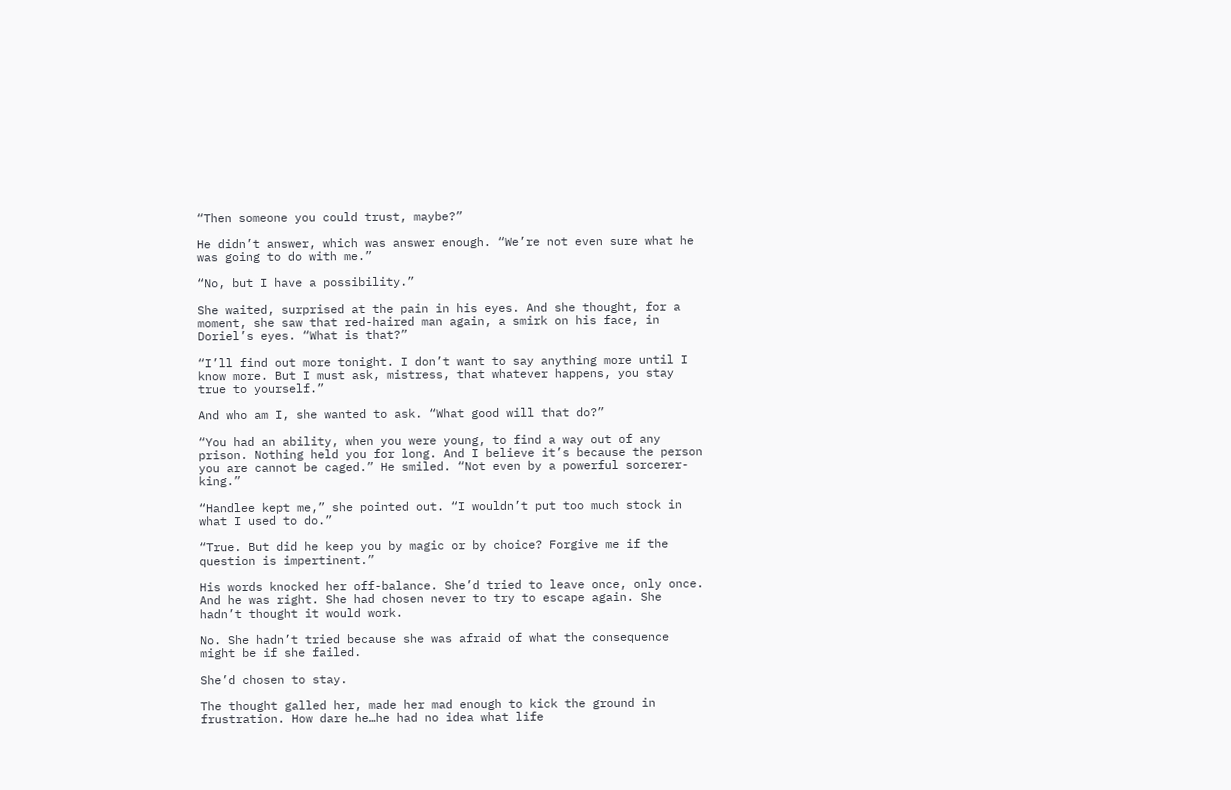“Then someone you could trust, maybe?”

He didn’t answer, which was answer enough. “We’re not even sure what he was going to do with me.”

“No, but I have a possibility.”

She waited, surprised at the pain in his eyes. And she thought, for a moment, she saw that red-haired man again, a smirk on his face, in Doriel’s eyes. “What is that?”

“I’ll find out more tonight. I don’t want to say anything more until I know more. But I must ask, mistress, that whatever happens, you stay true to yourself.”

And who am I, she wanted to ask. “What good will that do?”

“You had an ability, when you were young, to find a way out of any prison. Nothing held you for long. And I believe it’s because the person you are cannot be caged.” He smiled. “Not even by a powerful sorcerer-king.”

“Handlee kept me,” she pointed out. “I wouldn’t put too much stock in what I used to do.”

“True. But did he keep you by magic or by choice? Forgive me if the question is impertinent.”

His words knocked her off-balance. She’d tried to leave once, only once. And he was right. She had chosen never to try to escape again. She hadn’t thought it would work.

No. She hadn’t tried because she was afraid of what the consequence might be if she failed.

She’d chosen to stay.

The thought galled her, made her mad enough to kick the ground in frustration. How dare he…he had no idea what life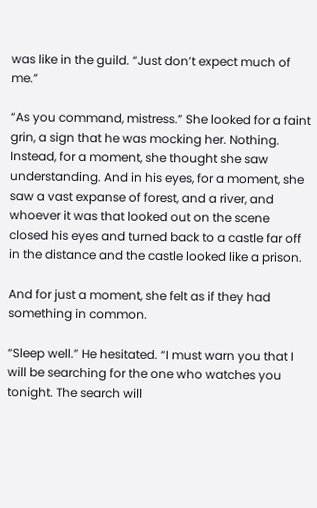was like in the guild. “Just don’t expect much of me.”

“As you command, mistress.” She looked for a faint grin, a sign that he was mocking her. Nothing. Instead, for a moment, she thought she saw understanding. And in his eyes, for a moment, she saw a vast expanse of forest, and a river, and whoever it was that looked out on the scene closed his eyes and turned back to a castle far off in the distance and the castle looked like a prison.

And for just a moment, she felt as if they had something in common.

“Sleep well.” He hesitated. “I must warn you that I will be searching for the one who watches you tonight. The search will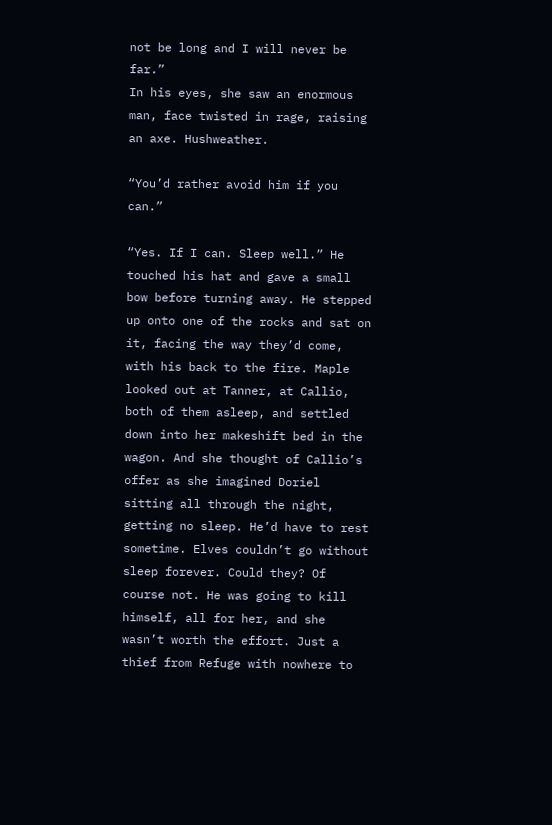not be long and I will never be far.”
In his eyes, she saw an enormous man, face twisted in rage, raising an axe. Hushweather.

“You’d rather avoid him if you can.”

“Yes. If I can. Sleep well.” He touched his hat and gave a small bow before turning away. He stepped up onto one of the rocks and sat on it, facing the way they’d come, with his back to the fire. Maple looked out at Tanner, at Callio, both of them asleep, and settled down into her makeshift bed in the wagon. And she thought of Callio’s offer as she imagined Doriel sitting all through the night, getting no sleep. He’d have to rest sometime. Elves couldn’t go without sleep forever. Could they? Of course not. He was going to kill himself, all for her, and she wasn’t worth the effort. Just a thief from Refuge with nowhere to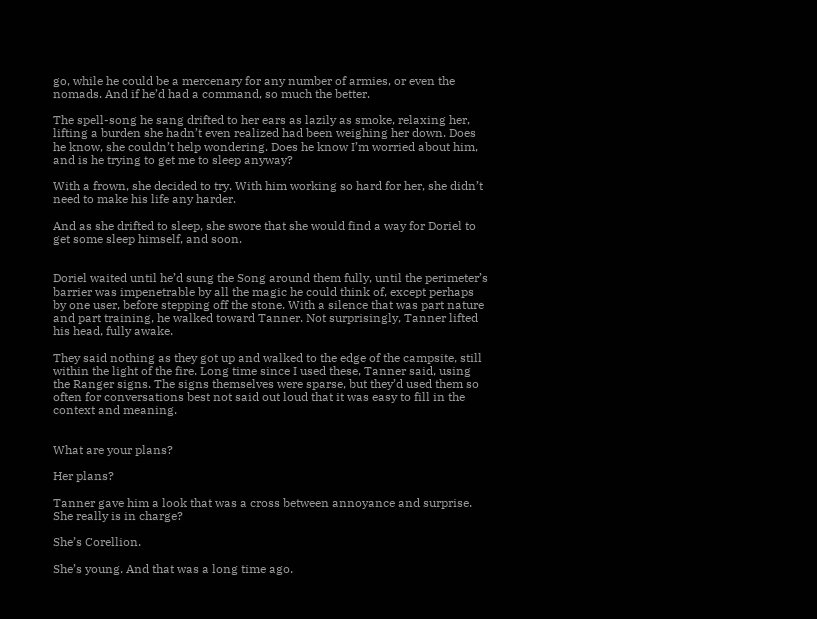go, while he could be a mercenary for any number of armies, or even the nomads. And if he’d had a command, so much the better.

The spell-song he sang drifted to her ears as lazily as smoke, relaxing her, lifting a burden she hadn’t even realized had been weighing her down. Does he know, she couldn’t help wondering. Does he know I’m worried about him, and is he trying to get me to sleep anyway?

With a frown, she decided to try. With him working so hard for her, she didn’t need to make his life any harder.

And as she drifted to sleep, she swore that she would find a way for Doriel to get some sleep himself, and soon.


Doriel waited until he’d sung the Song around them fully, until the perimeter’s barrier was impenetrable by all the magic he could think of, except perhaps by one user, before stepping off the stone. With a silence that was part nature and part training, he walked toward Tanner. Not surprisingly, Tanner lifted his head, fully awake.

They said nothing as they got up and walked to the edge of the campsite, still within the light of the fire. Long time since I used these, Tanner said, using the Ranger signs. The signs themselves were sparse, but they’d used them so often for conversations best not said out loud that it was easy to fill in the context and meaning.


What are your plans?

Her plans?

Tanner gave him a look that was a cross between annoyance and surprise. She really is in charge?

She’s Corellion.

She’s young. And that was a long time ago.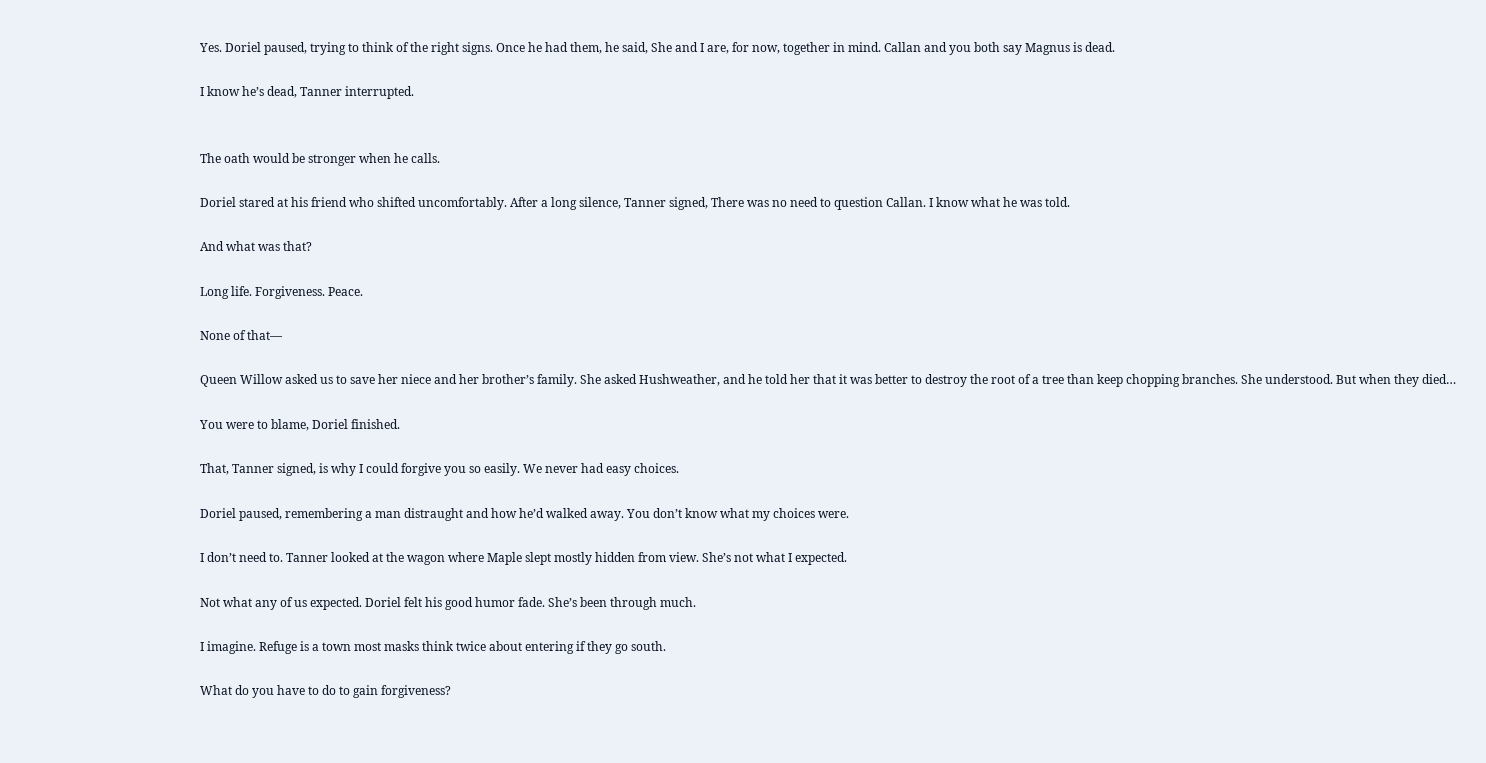Yes. Doriel paused, trying to think of the right signs. Once he had them, he said, She and I are, for now, together in mind. Callan and you both say Magnus is dead.

I know he’s dead, Tanner interrupted.


The oath would be stronger when he calls.

Doriel stared at his friend who shifted uncomfortably. After a long silence, Tanner signed, There was no need to question Callan. I know what he was told.

And what was that?

Long life. Forgiveness. Peace.

None of that—

Queen Willow asked us to save her niece and her brother’s family. She asked Hushweather, and he told her that it was better to destroy the root of a tree than keep chopping branches. She understood. But when they died…

You were to blame, Doriel finished.

That, Tanner signed, is why I could forgive you so easily. We never had easy choices.

Doriel paused, remembering a man distraught and how he’d walked away. You don’t know what my choices were.

I don’t need to. Tanner looked at the wagon where Maple slept mostly hidden from view. She’s not what I expected.

Not what any of us expected. Doriel felt his good humor fade. She’s been through much.

I imagine. Refuge is a town most masks think twice about entering if they go south.

What do you have to do to gain forgiveness?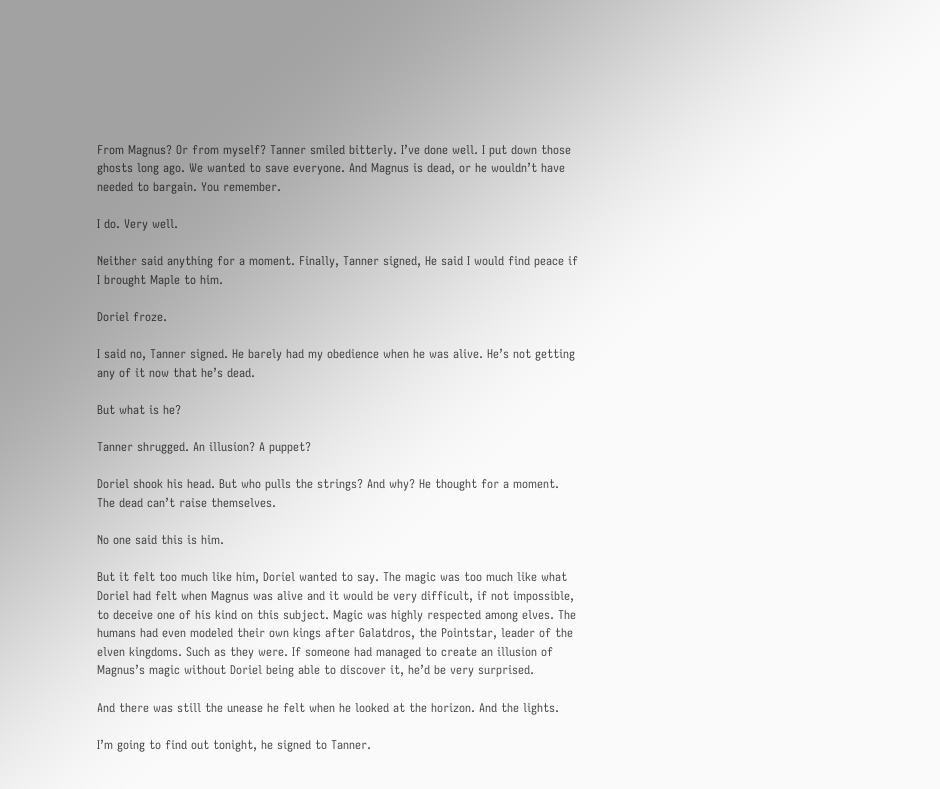From Magnus? Or from myself? Tanner smiled bitterly. I’ve done well. I put down those ghosts long ago. We wanted to save everyone. And Magnus is dead, or he wouldn’t have needed to bargain. You remember.

I do. Very well.

Neither said anything for a moment. Finally, Tanner signed, He said I would find peace if I brought Maple to him.

Doriel froze.

I said no, Tanner signed. He barely had my obedience when he was alive. He’s not getting any of it now that he’s dead.

But what is he?

Tanner shrugged. An illusion? A puppet?

Doriel shook his head. But who pulls the strings? And why? He thought for a moment. The dead can’t raise themselves.

No one said this is him.

But it felt too much like him, Doriel wanted to say. The magic was too much like what Doriel had felt when Magnus was alive and it would be very difficult, if not impossible, to deceive one of his kind on this subject. Magic was highly respected among elves. The humans had even modeled their own kings after Galatdros, the Pointstar, leader of the elven kingdoms. Such as they were. If someone had managed to create an illusion of Magnus’s magic without Doriel being able to discover it, he’d be very surprised.

And there was still the unease he felt when he looked at the horizon. And the lights.

I’m going to find out tonight, he signed to Tanner.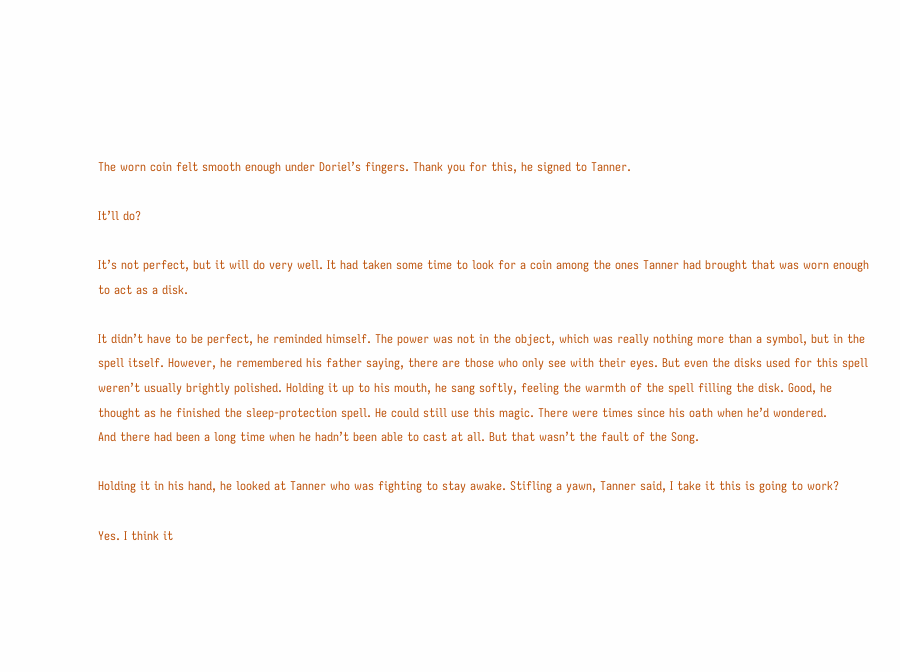The worn coin felt smooth enough under Doriel’s fingers. Thank you for this, he signed to Tanner.

It’ll do?

It’s not perfect, but it will do very well. It had taken some time to look for a coin among the ones Tanner had brought that was worn enough to act as a disk.

It didn’t have to be perfect, he reminded himself. The power was not in the object, which was really nothing more than a symbol, but in the spell itself. However, he remembered his father saying, there are those who only see with their eyes. But even the disks used for this spell weren’t usually brightly polished. Holding it up to his mouth, he sang softly, feeling the warmth of the spell filling the disk. Good, he thought as he finished the sleep-protection spell. He could still use this magic. There were times since his oath when he’d wondered.
And there had been a long time when he hadn’t been able to cast at all. But that wasn’t the fault of the Song.

Holding it in his hand, he looked at Tanner who was fighting to stay awake. Stifling a yawn, Tanner said, I take it this is going to work?

Yes. I think it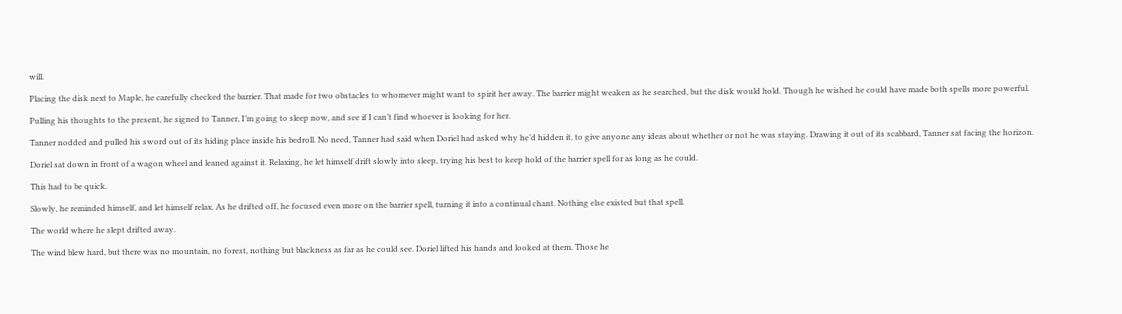will.

Placing the disk next to Maple, he carefully checked the barrier. That made for two obstacles to whomever might want to spirit her away. The barrier might weaken as he searched, but the disk would hold. Though he wished he could have made both spells more powerful.

Pulling his thoughts to the present, he signed to Tanner, I’m going to sleep now, and see if I can’t find whoever is looking for her.

Tanner nodded and pulled his sword out of its hiding place inside his bedroll. No need, Tanner had said when Doriel had asked why he’d hidden it, to give anyone any ideas about whether or not he was staying. Drawing it out of its scabbard, Tanner sat facing the horizon.

Doriel sat down in front of a wagon wheel and leaned against it. Relaxing, he let himself drift slowly into sleep, trying his best to keep hold of the barrier spell for as long as he could.

This had to be quick.

Slowly, he reminded himself, and let himself relax. As he drifted off, he focused even more on the barrier spell, turning it into a continual chant. Nothing else existed but that spell.

The world where he slept drifted away.

The wind blew hard, but there was no mountain, no forest, nothing but blackness as far as he could see. Doriel lifted his hands and looked at them. Those he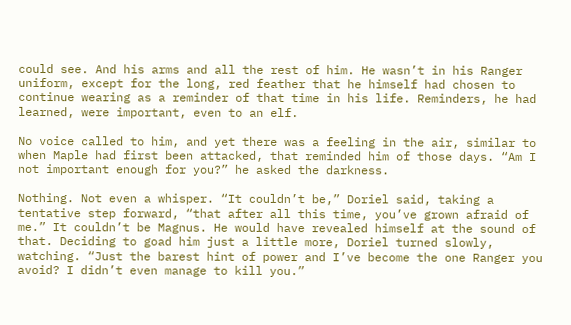could see. And his arms and all the rest of him. He wasn’t in his Ranger uniform, except for the long, red feather that he himself had chosen to continue wearing as a reminder of that time in his life. Reminders, he had learned, were important, even to an elf.

No voice called to him, and yet there was a feeling in the air, similar to when Maple had first been attacked, that reminded him of those days. “Am I not important enough for you?” he asked the darkness.

Nothing. Not even a whisper. “It couldn’t be,” Doriel said, taking a tentative step forward, “that after all this time, you’ve grown afraid of me.” It couldn’t be Magnus. He would have revealed himself at the sound of that. Deciding to goad him just a little more, Doriel turned slowly, watching. “Just the barest hint of power and I’ve become the one Ranger you avoid? I didn’t even manage to kill you.”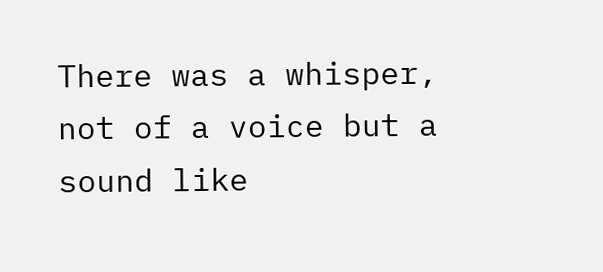There was a whisper, not of a voice but a sound like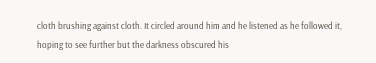cloth brushing against cloth. It circled around him and he listened as he followed it, hoping to see further but the darkness obscured his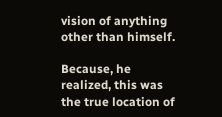vision of anything other than himself.

Because, he realized, this was the true location of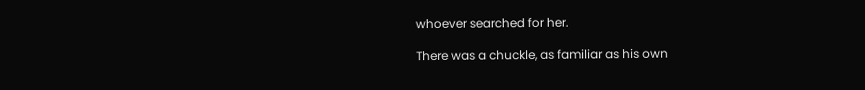whoever searched for her.

There was a chuckle, as familiar as his own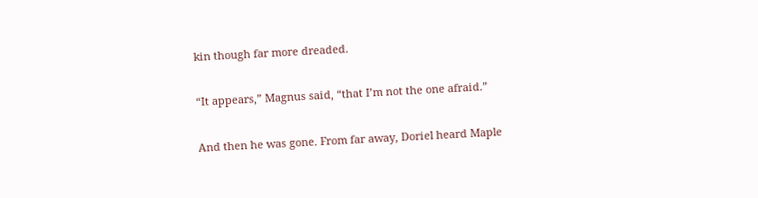kin though far more dreaded.

“It appears,” Magnus said, “that I’m not the one afraid.”

And then he was gone. From far away, Doriel heard Maple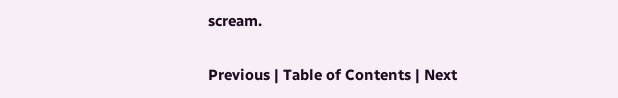scream.

Previous | Table of Contents | Next